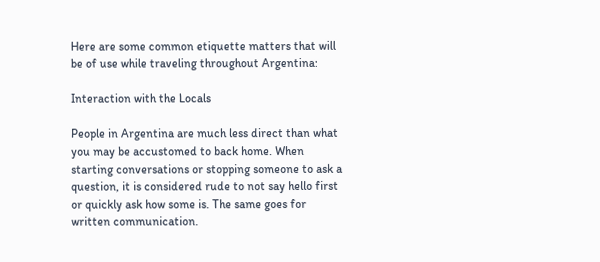Here are some common etiquette matters that will be of use while traveling throughout Argentina:

Interaction with the Locals

People in Argentina are much less direct than what you may be accustomed to back home. When starting conversations or stopping someone to ask a question, it is considered rude to not say hello first or quickly ask how some is. The same goes for written communication.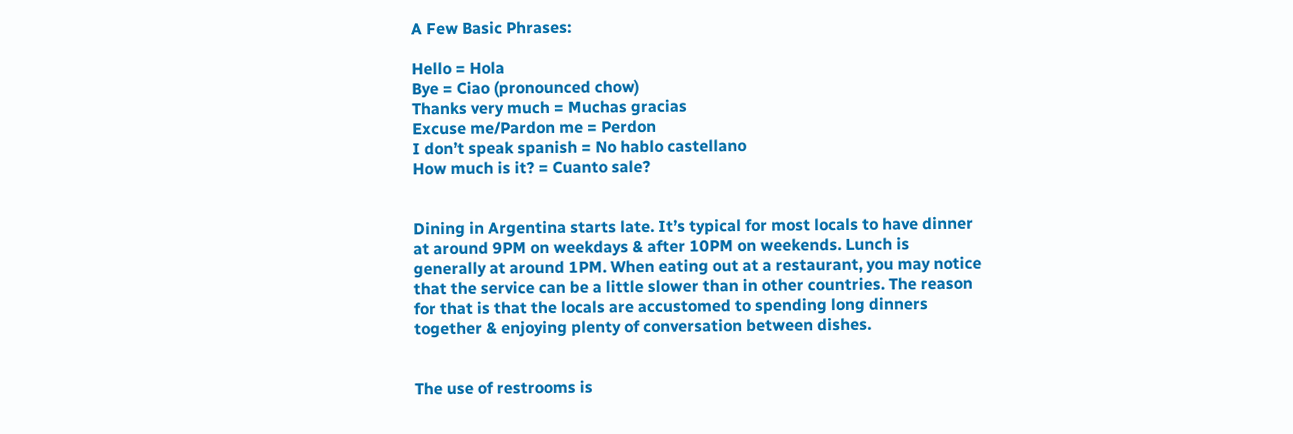A Few Basic Phrases:

Hello = Hola
Bye = Ciao (pronounced chow)
Thanks very much = Muchas gracias
Excuse me/Pardon me = Perdon
I don’t speak spanish = No hablo castellano
How much is it? = Cuanto sale?


Dining in Argentina starts late. It’s typical for most locals to have dinner at around 9PM on weekdays & after 10PM on weekends. Lunch is generally at around 1PM. When eating out at a restaurant, you may notice that the service can be a little slower than in other countries. The reason for that is that the locals are accustomed to spending long dinners together & enjoying plenty of conversation between dishes.


The use of restrooms is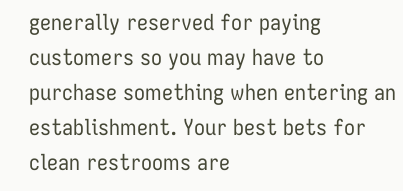generally reserved for paying customers so you may have to purchase something when entering an establishment. Your best bets for clean restrooms are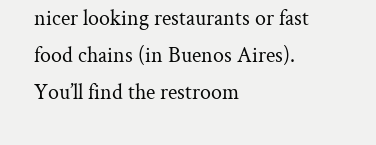nicer looking restaurants or fast food chains (in Buenos Aires). You’ll find the restroom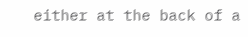either at the back of a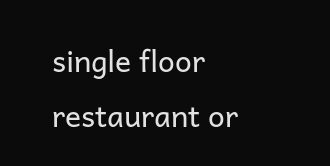single floor restaurant or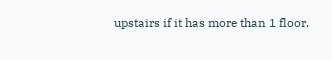upstairs if it has more than 1 floor.